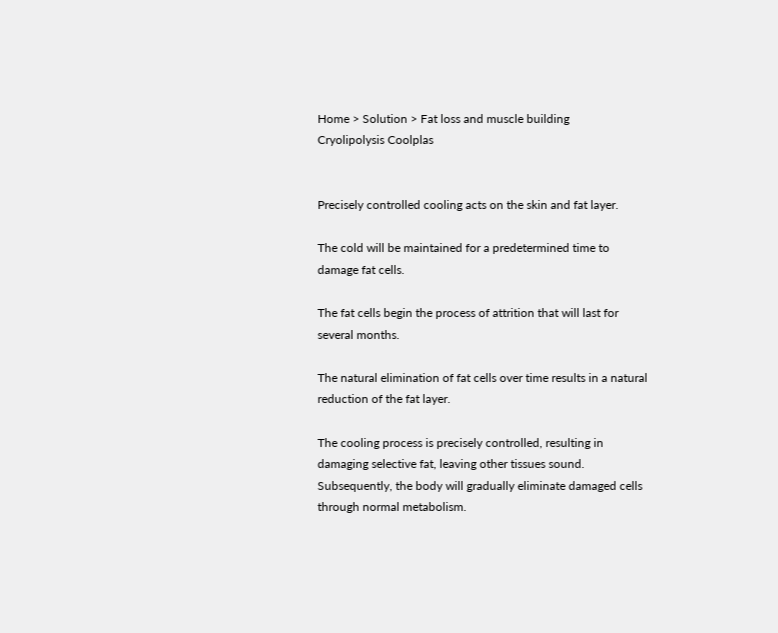Home > Solution > Fat loss and muscle building
Cryolipolysis Coolplas


Precisely controlled cooling acts on the skin and fat layer.

The cold will be maintained for a predetermined time to damage fat cells.

The fat cells begin the process of attrition that will last for several months.

The natural elimination of fat cells over time results in a natural reduction of the fat layer.

The cooling process is precisely controlled, resulting in damaging selective fat, leaving other tissues sound. Subsequently, the body will gradually eliminate damaged cells through normal metabolism.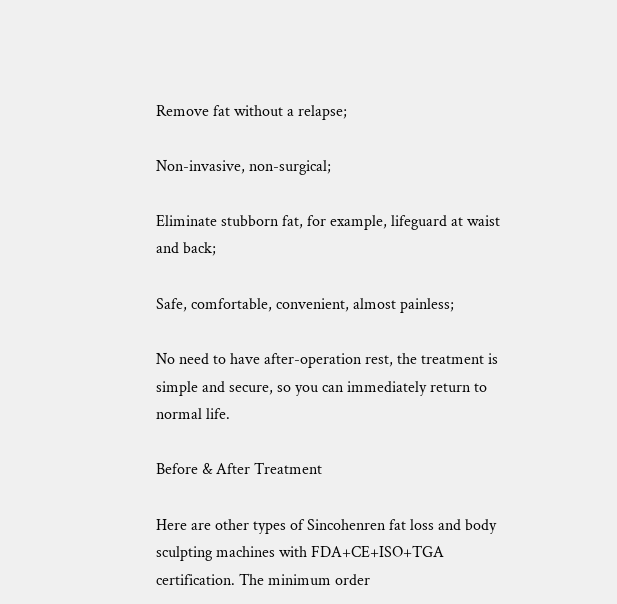Remove fat without a relapse;

Non-invasive, non-surgical;

Eliminate stubborn fat, for example, lifeguard at waist and back;

Safe, comfortable, convenient, almost painless;

No need to have after-operation rest, the treatment is simple and secure, so you can immediately return to normal life.

Before & After Treatment

Here are other types of Sincohenren fat loss and body sculpting machines with FDA+CE+ISO+TGA certification. The minimum order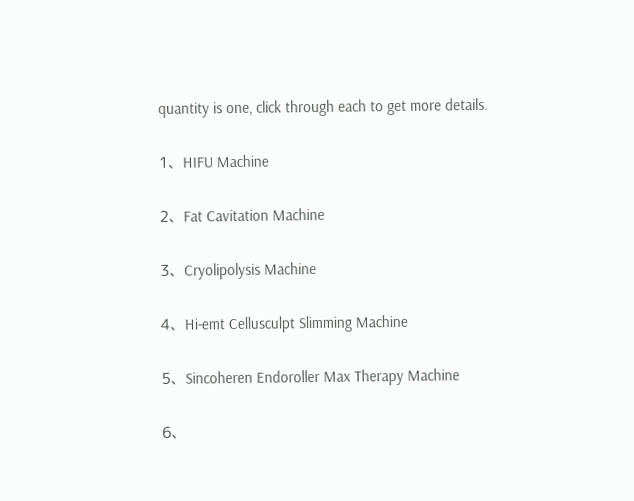quantity is one, click through each to get more details.

1、HIFU Machine

2、Fat Cavitation Machine

3、Cryolipolysis Machine

4、Hi-emt Cellusculpt Slimming Machine

5、Sincoheren Endoroller Max Therapy Machine

6、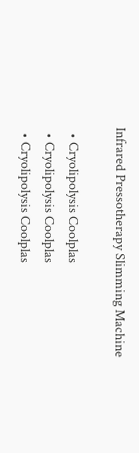Infrared Pressotherapy Slimming Machine

  • Cryolipolysis Coolplas
  • Cryolipolysis Coolplas
  • Cryolipolysis Coolplas